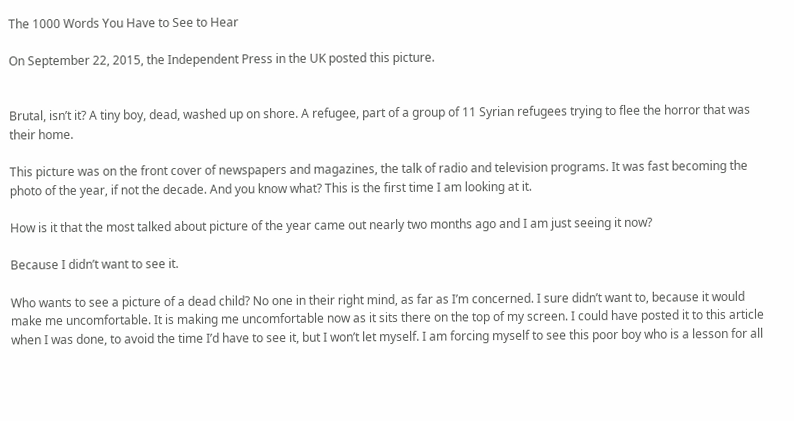The 1000 Words You Have to See to Hear

On September 22, 2015, the Independent Press in the UK posted this picture.


Brutal, isn’t it? A tiny boy, dead, washed up on shore. A refugee, part of a group of 11 Syrian refugees trying to flee the horror that was their home.

This picture was on the front cover of newspapers and magazines, the talk of radio and television programs. It was fast becoming the photo of the year, if not the decade. And you know what? This is the first time I am looking at it.

How is it that the most talked about picture of the year came out nearly two months ago and I am just seeing it now?

Because I didn’t want to see it.

Who wants to see a picture of a dead child? No one in their right mind, as far as I’m concerned. I sure didn’t want to, because it would make me uncomfortable. It is making me uncomfortable now as it sits there on the top of my screen. I could have posted it to this article when I was done, to avoid the time I’d have to see it, but I won’t let myself. I am forcing myself to see this poor boy who is a lesson for all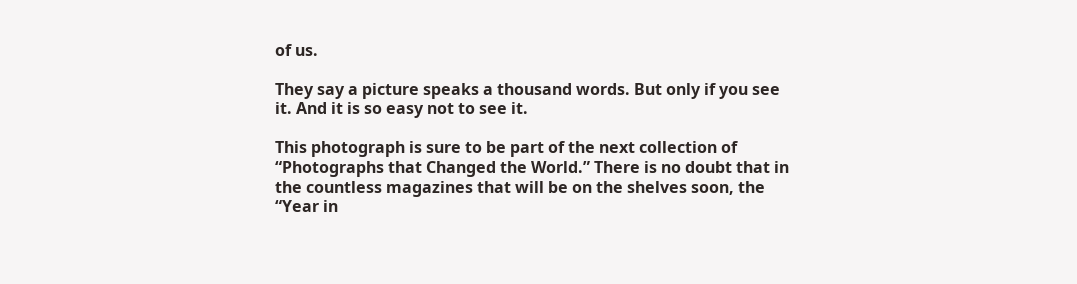of us.

They say a picture speaks a thousand words. But only if you see it. And it is so easy not to see it.

This photograph is sure to be part of the next collection of “Photographs that Changed the World.” There is no doubt that in the countless magazines that will be on the shelves soon, the “Year in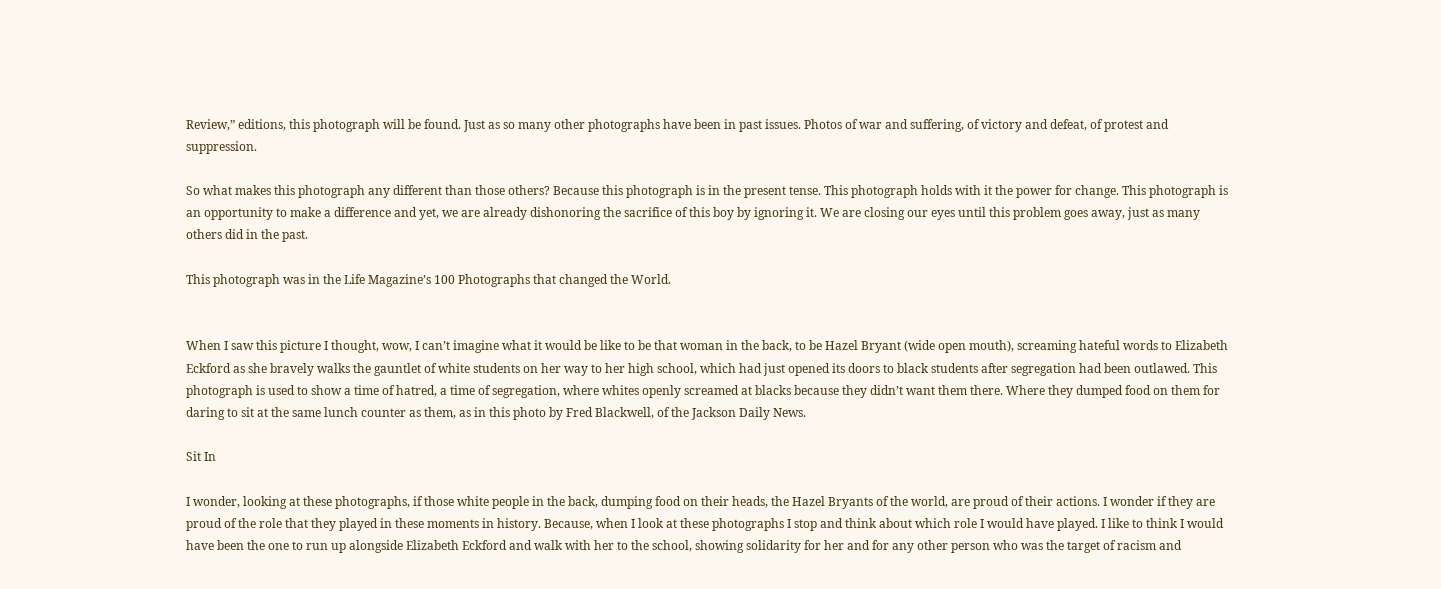Review,” editions, this photograph will be found. Just as so many other photographs have been in past issues. Photos of war and suffering, of victory and defeat, of protest and suppression.

So what makes this photograph any different than those others? Because this photograph is in the present tense. This photograph holds with it the power for change. This photograph is an opportunity to make a difference and yet, we are already dishonoring the sacrifice of this boy by ignoring it. We are closing our eyes until this problem goes away, just as many others did in the past.

This photograph was in the Life Magazine’s 100 Photographs that changed the World.


When I saw this picture I thought, wow, I can’t imagine what it would be like to be that woman in the back, to be Hazel Bryant (wide open mouth), screaming hateful words to Elizabeth Eckford as she bravely walks the gauntlet of white students on her way to her high school, which had just opened its doors to black students after segregation had been outlawed. This photograph is used to show a time of hatred, a time of segregation, where whites openly screamed at blacks because they didn’t want them there. Where they dumped food on them for daring to sit at the same lunch counter as them, as in this photo by Fred Blackwell, of the Jackson Daily News.

Sit In

I wonder, looking at these photographs, if those white people in the back, dumping food on their heads, the Hazel Bryants of the world, are proud of their actions. I wonder if they are proud of the role that they played in these moments in history. Because, when I look at these photographs I stop and think about which role I would have played. I like to think I would have been the one to run up alongside Elizabeth Eckford and walk with her to the school, showing solidarity for her and for any other person who was the target of racism and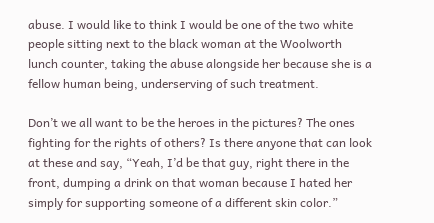abuse. I would like to think I would be one of the two white people sitting next to the black woman at the Woolworth lunch counter, taking the abuse alongside her because she is a fellow human being, underserving of such treatment.

Don’t we all want to be the heroes in the pictures? The ones fighting for the rights of others? Is there anyone that can look at these and say, “Yeah, I’d be that guy, right there in the front, dumping a drink on that woman because I hated her simply for supporting someone of a different skin color.”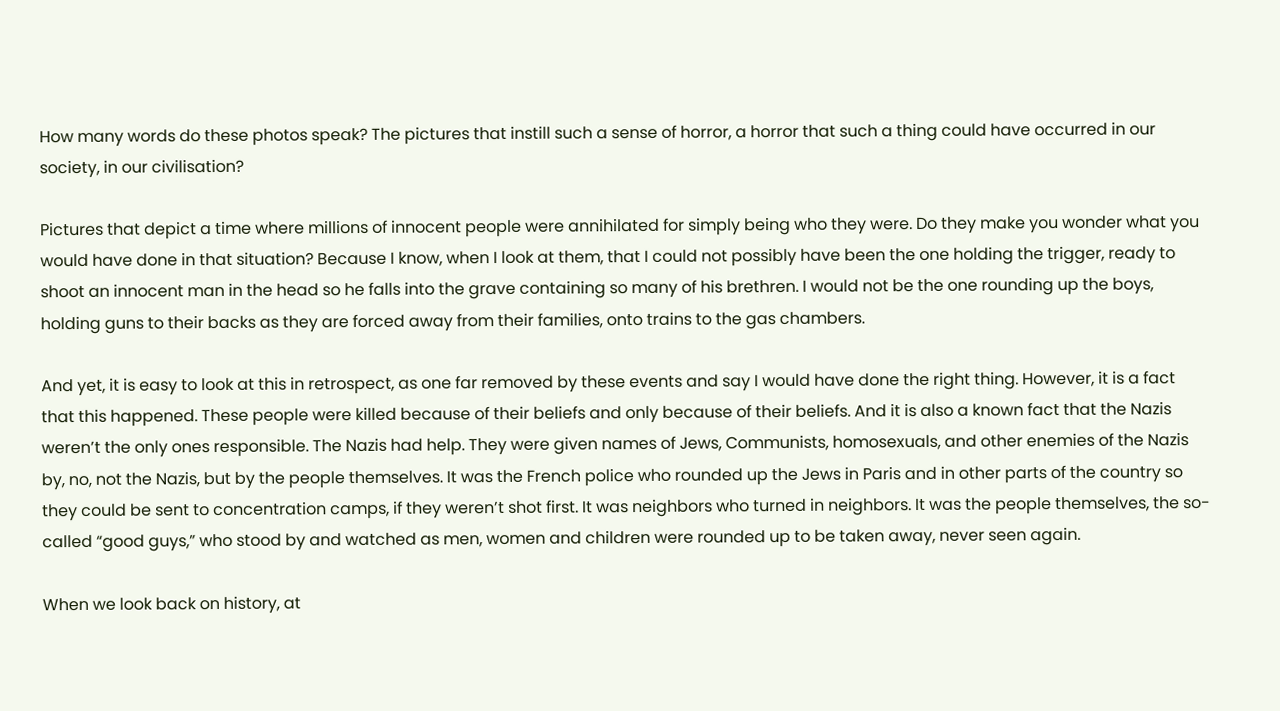How many words do these photos speak? The pictures that instill such a sense of horror, a horror that such a thing could have occurred in our society, in our civilisation?

Pictures that depict a time where millions of innocent people were annihilated for simply being who they were. Do they make you wonder what you would have done in that situation? Because I know, when I look at them, that I could not possibly have been the one holding the trigger, ready to shoot an innocent man in the head so he falls into the grave containing so many of his brethren. I would not be the one rounding up the boys, holding guns to their backs as they are forced away from their families, onto trains to the gas chambers.

And yet, it is easy to look at this in retrospect, as one far removed by these events and say I would have done the right thing. However, it is a fact that this happened. These people were killed because of their beliefs and only because of their beliefs. And it is also a known fact that the Nazis weren’t the only ones responsible. The Nazis had help. They were given names of Jews, Communists, homosexuals, and other enemies of the Nazis by, no, not the Nazis, but by the people themselves. It was the French police who rounded up the Jews in Paris and in other parts of the country so they could be sent to concentration camps, if they weren’t shot first. It was neighbors who turned in neighbors. It was the people themselves, the so-called “good guys,” who stood by and watched as men, women and children were rounded up to be taken away, never seen again.

When we look back on history, at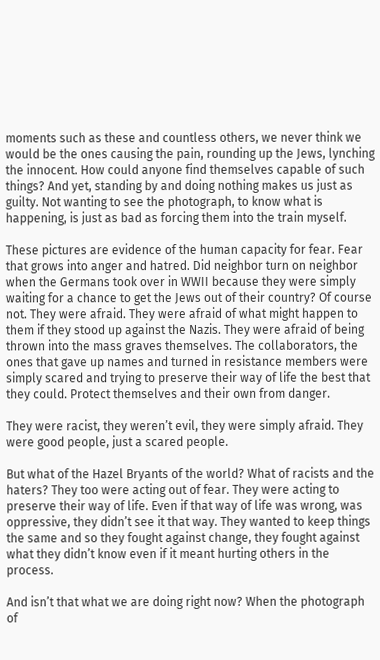moments such as these and countless others, we never think we would be the ones causing the pain, rounding up the Jews, lynching the innocent. How could anyone find themselves capable of such things? And yet, standing by and doing nothing makes us just as guilty. Not wanting to see the photograph, to know what is happening, is just as bad as forcing them into the train myself.

These pictures are evidence of the human capacity for fear. Fear that grows into anger and hatred. Did neighbor turn on neighbor when the Germans took over in WWII because they were simply waiting for a chance to get the Jews out of their country? Of course not. They were afraid. They were afraid of what might happen to them if they stood up against the Nazis. They were afraid of being thrown into the mass graves themselves. The collaborators, the ones that gave up names and turned in resistance members were simply scared and trying to preserve their way of life the best that they could. Protect themselves and their own from danger.

They were racist, they weren’t evil, they were simply afraid. They were good people, just a scared people.

But what of the Hazel Bryants of the world? What of racists and the haters? They too were acting out of fear. They were acting to preserve their way of life. Even if that way of life was wrong, was oppressive, they didn’t see it that way. They wanted to keep things the same and so they fought against change, they fought against what they didn’t know even if it meant hurting others in the process.

And isn’t that what we are doing right now? When the photograph of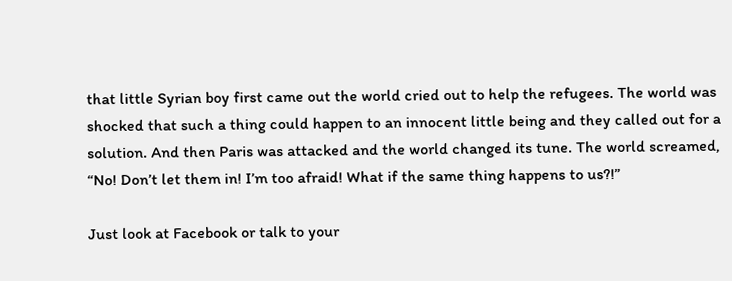that little Syrian boy first came out the world cried out to help the refugees. The world was shocked that such a thing could happen to an innocent little being and they called out for a solution. And then Paris was attacked and the world changed its tune. The world screamed, “No! Don’t let them in! I’m too afraid! What if the same thing happens to us?!”

Just look at Facebook or talk to your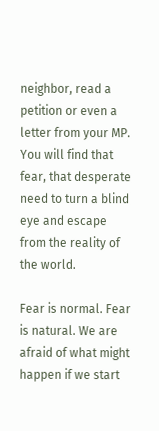neighbor, read a petition or even a letter from your MP. You will find that fear, that desperate need to turn a blind eye and escape from the reality of the world.

Fear is normal. Fear is natural. We are afraid of what might happen if we start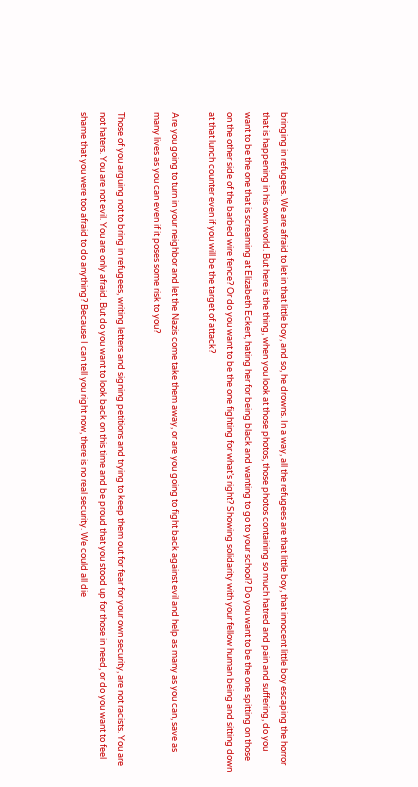bringing in refugees. We are afraid to let in that little boy, and so, he drowns. In a way, all the refugees are that little boy, that innocent little boy escaping the horror that is happening in his own world. But here is the thing, when you look at those photos, those photos containing so much hatred and pain and suffering, do you want to be the one that is screaming at Elizabeth Eckert, hating her for being black and wanting to go to your school? Do you want to be the one spitting on those on the other side of the barbed wire fence? Or do you want to be the one fighting for what’s right? Showing solidarity with your fellow human being and sitting down at that lunch counter even if you will be the target of attack?

Are you going to turn in your neighbor and let the Nazis come take them away, or are you going to fight back against evil and help as many as you can, save as many lives as you can even if it poses some risk to you?

Those of you arguing not to bring in refugees, writing letters and signing petitions and trying to keep them out for fear for your own security, are not racists. You are not haters. You are not evil. You are only afraid. But do you want to look back on this time and be proud that you stood up for those in need, or do you want to feel shame that you were too afraid to do anything? Because I can tell you right now, there is no real security. We could all die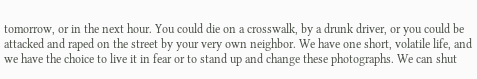tomorrow, or in the next hour. You could die on a crosswalk, by a drunk driver, or you could be attacked and raped on the street by your very own neighbor. We have one short, volatile life, and we have the choice to live it in fear or to stand up and change these photographs. We can shut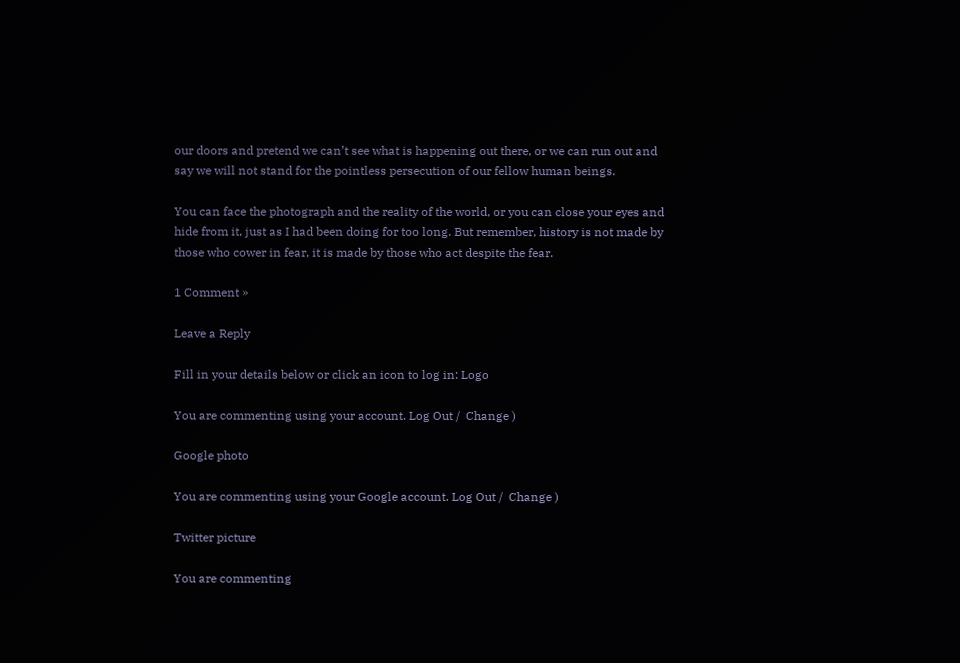our doors and pretend we can’t see what is happening out there, or we can run out and say we will not stand for the pointless persecution of our fellow human beings.

You can face the photograph and the reality of the world, or you can close your eyes and hide from it, just as I had been doing for too long. But remember, history is not made by those who cower in fear, it is made by those who act despite the fear.

1 Comment »

Leave a Reply

Fill in your details below or click an icon to log in: Logo

You are commenting using your account. Log Out /  Change )

Google photo

You are commenting using your Google account. Log Out /  Change )

Twitter picture

You are commenting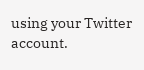using your Twitter account.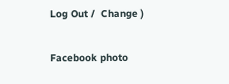Log Out /  Change )

Facebook photo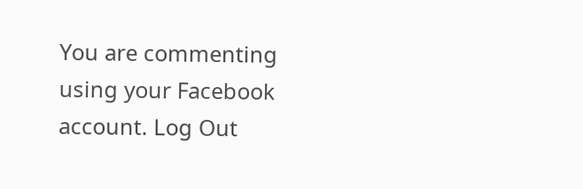You are commenting using your Facebook account. Log Out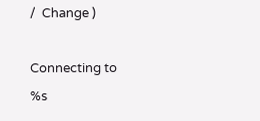/  Change )

Connecting to %s